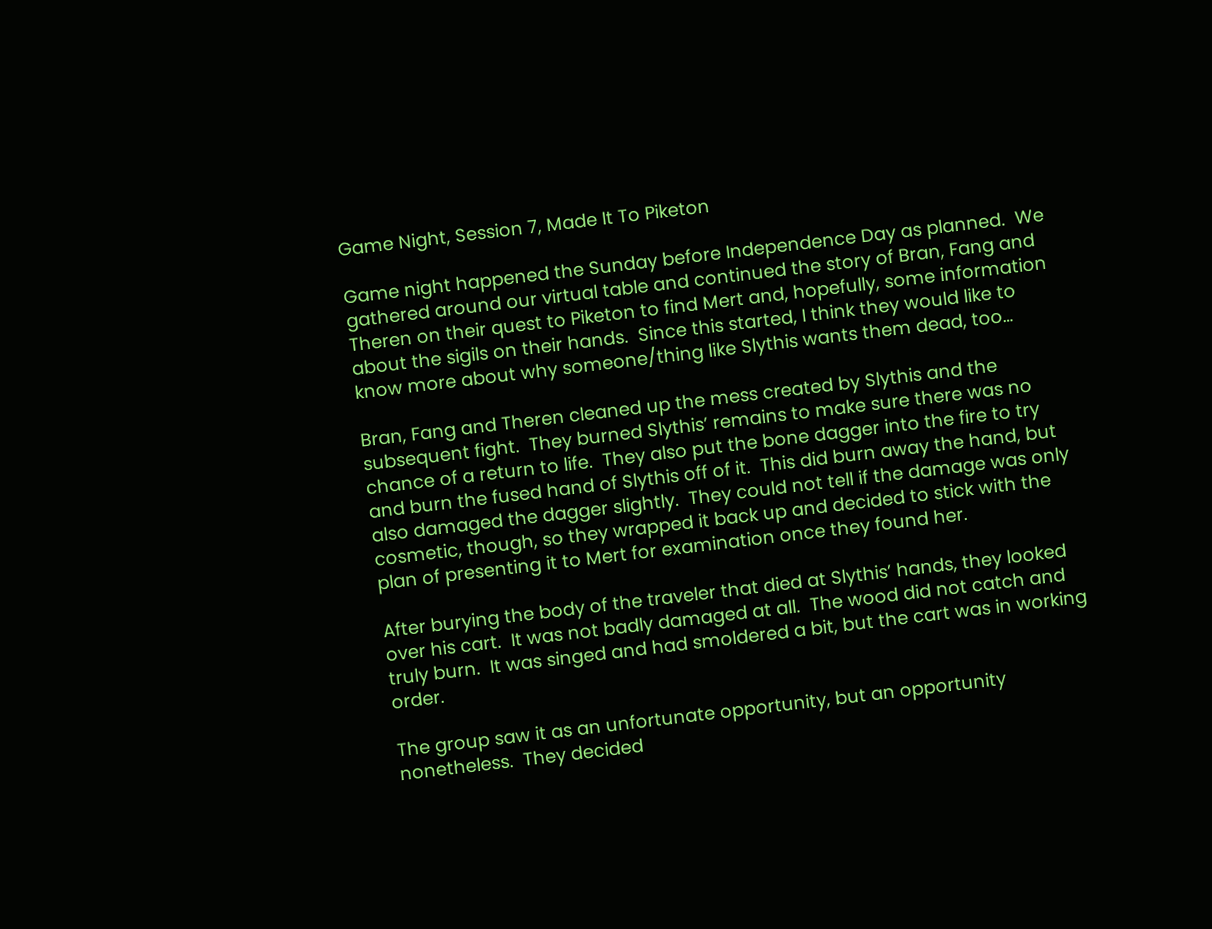Game Night, Session 7, Made It To Piketon

Game night happened the Sunday before Independence Day as planned.  We gathered around our virtual table and continued the story of Bran, Fang and Theren on their quest to Piketon to find Mert and, hopefully, some information about the sigils on their hands.  Since this started, I think they would like to know more about why someone/thing like Slythis wants them dead, too…

Bran, Fang and Theren cleaned up the mess created by Slythis and the subsequent fight.  They burned Slythis’ remains to make sure there was no chance of a return to life.  They also put the bone dagger into the fire to try and burn the fused hand of Slythis off of it.  This did burn away the hand, but also damaged the dagger slightly.  They could not tell if the damage was only cosmetic, though, so they wrapped it back up and decided to stick with the plan of presenting it to Mert for examination once they found her.

After burying the body of the traveler that died at Slythis’ hands, they looked over his cart.  It was not badly damaged at all.  The wood did not catch and truly burn.  It was singed and had smoldered a bit, but the cart was in working order.

The group saw it as an unfortunate opportunity, but an opportunity nonetheless.  They decided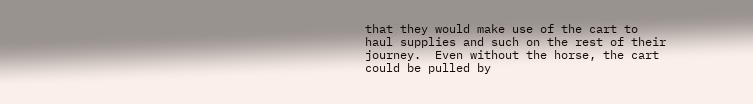that they would make use of the cart to haul supplies and such on the rest of their journey.  Even without the horse, the cart could be pulled by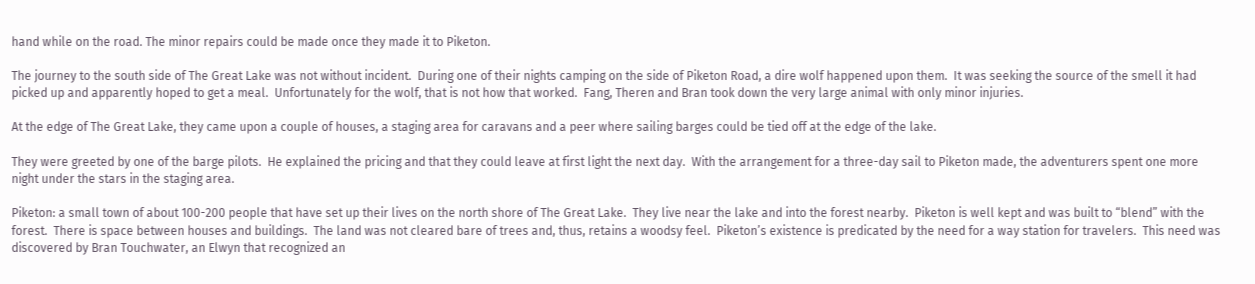hand while on the road. The minor repairs could be made once they made it to Piketon.

The journey to the south side of The Great Lake was not without incident.  During one of their nights camping on the side of Piketon Road, a dire wolf happened upon them.  It was seeking the source of the smell it had picked up and apparently hoped to get a meal.  Unfortunately for the wolf, that is not how that worked.  Fang, Theren and Bran took down the very large animal with only minor injuries.

At the edge of The Great Lake, they came upon a couple of houses, a staging area for caravans and a peer where sailing barges could be tied off at the edge of the lake.

They were greeted by one of the barge pilots.  He explained the pricing and that they could leave at first light the next day.  With the arrangement for a three-day sail to Piketon made, the adventurers spent one more night under the stars in the staging area.

Piketon: a small town of about 100-200 people that have set up their lives on the north shore of The Great Lake.  They live near the lake and into the forest nearby.  Piketon is well kept and was built to “blend” with the forest.  There is space between houses and buildings.  The land was not cleared bare of trees and, thus, retains a woodsy feel.  Piketon’s existence is predicated by the need for a way station for travelers.  This need was discovered by Bran Touchwater, an Elwyn that recognized an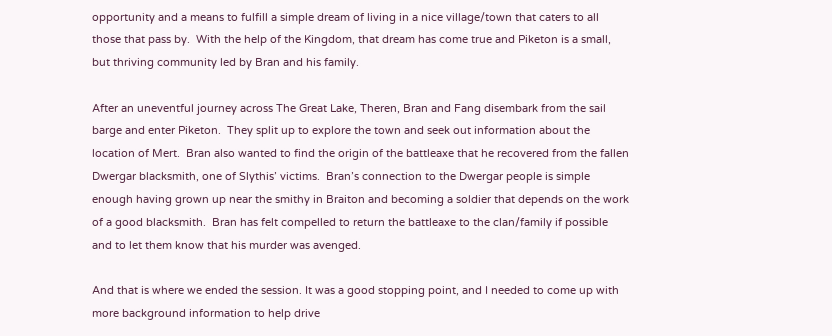opportunity and a means to fulfill a simple dream of living in a nice village/town that caters to all those that pass by.  With the help of the Kingdom, that dream has come true and Piketon is a small, but thriving community led by Bran and his family.

After an uneventful journey across The Great Lake, Theren, Bran and Fang disembark from the sail barge and enter Piketon.  They split up to explore the town and seek out information about the location of Mert.  Bran also wanted to find the origin of the battleaxe that he recovered from the fallen Dwergar blacksmith, one of Slythis’ victims.  Bran’s connection to the Dwergar people is simple enough having grown up near the smithy in Braiton and becoming a soldier that depends on the work of a good blacksmith.  Bran has felt compelled to return the battleaxe to the clan/family if possible and to let them know that his murder was avenged.

And that is where we ended the session. It was a good stopping point, and I needed to come up with more background information to help drive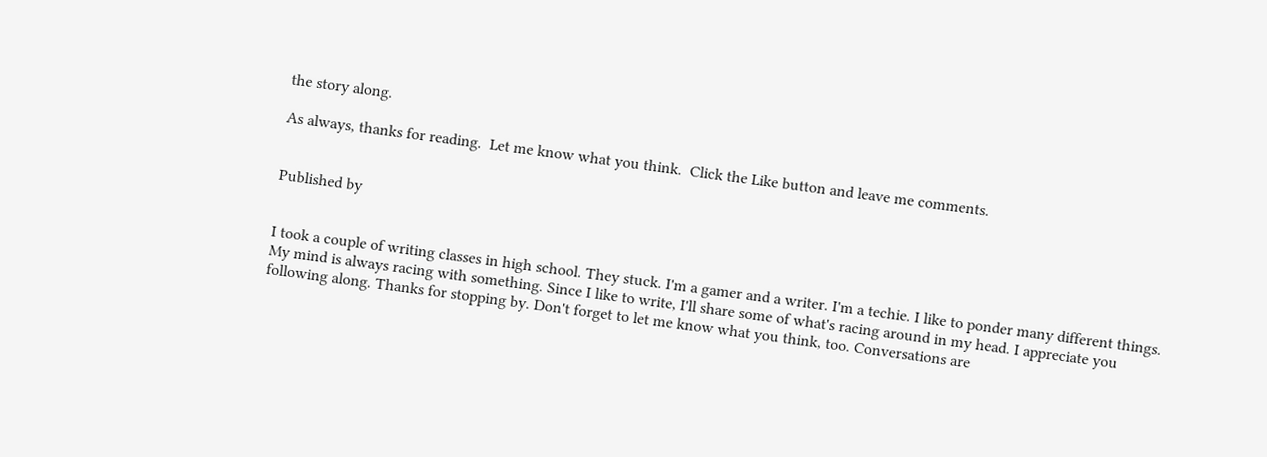the story along.

As always, thanks for reading.  Let me know what you think.  Click the Like button and leave me comments.


Published by


I took a couple of writing classes in high school. They stuck. I'm a gamer and a writer. I'm a techie. I like to ponder many different things. My mind is always racing with something. Since I like to write, I'll share some of what's racing around in my head. I appreciate you following along. Thanks for stopping by. Don't forget to let me know what you think, too. Conversations are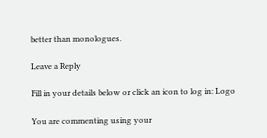better than monologues.

Leave a Reply

Fill in your details below or click an icon to log in: Logo

You are commenting using your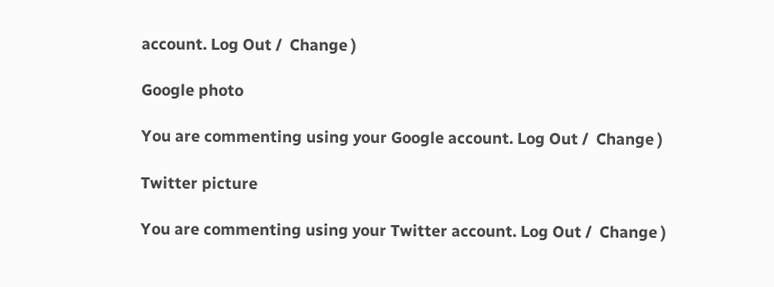account. Log Out /  Change )

Google photo

You are commenting using your Google account. Log Out /  Change )

Twitter picture

You are commenting using your Twitter account. Log Out /  Change )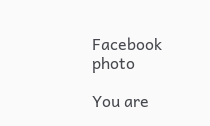Facebook photo

You are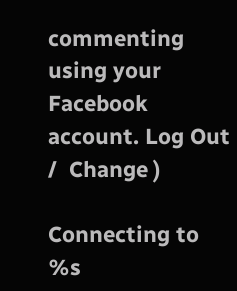commenting using your Facebook account. Log Out /  Change )

Connecting to %s